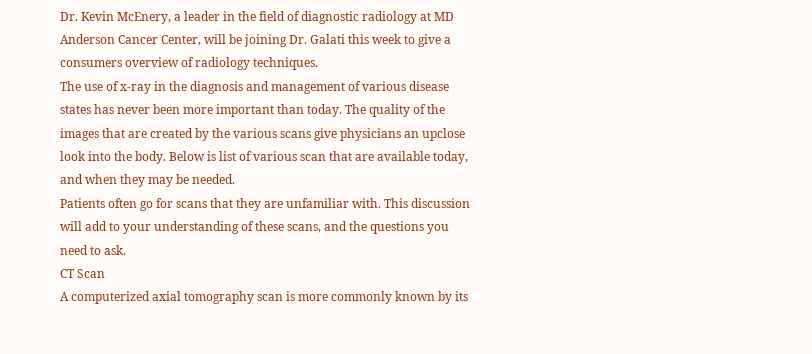Dr. Kevin McEnery, a leader in the field of diagnostic radiology at MD Anderson Cancer Center, will be joining Dr. Galati this week to give a consumers overview of radiology techniques.
The use of x-ray in the diagnosis and management of various disease states has never been more important than today. The quality of the images that are created by the various scans give physicians an upclose look into the body. Below is list of various scan that are available today, and when they may be needed.
Patients often go for scans that they are unfamiliar with. This discussion will add to your understanding of these scans, and the questions you need to ask.
CT Scan
A computerized axial tomography scan is more commonly known by its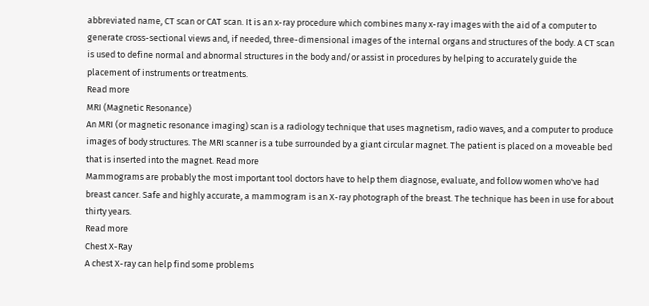abbreviated name, CT scan or CAT scan. It is an x-ray procedure which combines many x-ray images with the aid of a computer to generate cross-sectional views and, if needed, three-dimensional images of the internal organs and structures of the body. A CT scan is used to define normal and abnormal structures in the body and/or assist in procedures by helping to accurately guide the placement of instruments or treatments.
Read more
MRI (Magnetic Resonance)
An MRI (or magnetic resonance imaging) scan is a radiology technique that uses magnetism, radio waves, and a computer to produce images of body structures. The MRI scanner is a tube surrounded by a giant circular magnet. The patient is placed on a moveable bed that is inserted into the magnet. Read more
Mammograms are probably the most important tool doctors have to help them diagnose, evaluate, and follow women who've had breast cancer. Safe and highly accurate, a mammogram is an X-ray photograph of the breast. The technique has been in use for about thirty years.
Read more
Chest X-Ray
A chest X-ray can help find some problems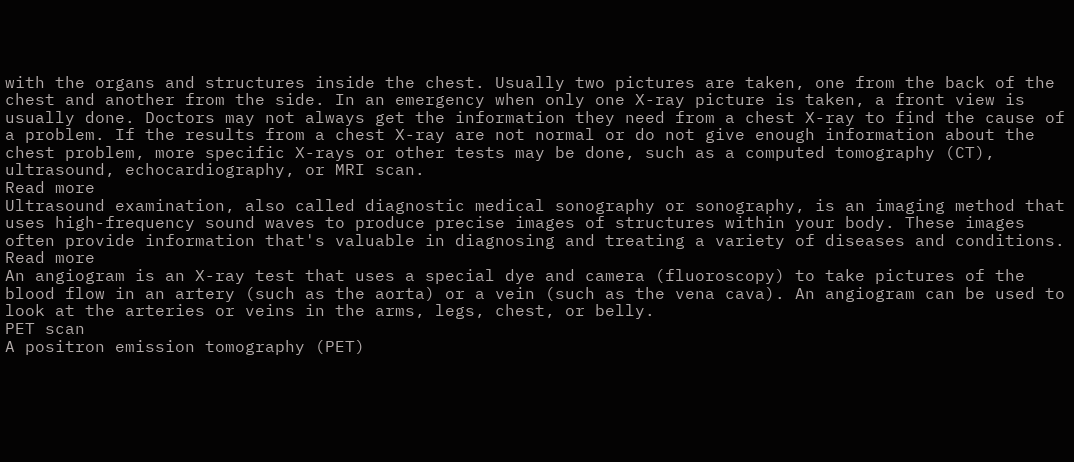with the organs and structures inside the chest. Usually two pictures are taken, one from the back of the chest and another from the side. In an emergency when only one X-ray picture is taken, a front view is usually done. Doctors may not always get the information they need from a chest X-ray to find the cause of a problem. If the results from a chest X-ray are not normal or do not give enough information about the chest problem, more specific X-rays or other tests may be done, such as a computed tomography (CT), ultrasound, echocardiography, or MRI scan.
Read more
Ultrasound examination, also called diagnostic medical sonography or sonography, is an imaging method that uses high-frequency sound waves to produce precise images of structures within your body. These images often provide information that's valuable in diagnosing and treating a variety of diseases and conditions.
Read more
An angiogram is an X-ray test that uses a special dye and camera (fluoroscopy) to take pictures of the blood flow in an artery (such as the aorta) or a vein (such as the vena cava). An angiogram can be used to look at the arteries or veins in the arms, legs, chest, or belly.
PET scan
A positron emission tomography (PET)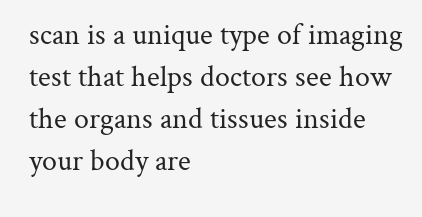scan is a unique type of imaging test that helps doctors see how the organs and tissues inside your body are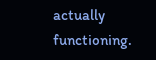actually functioning.